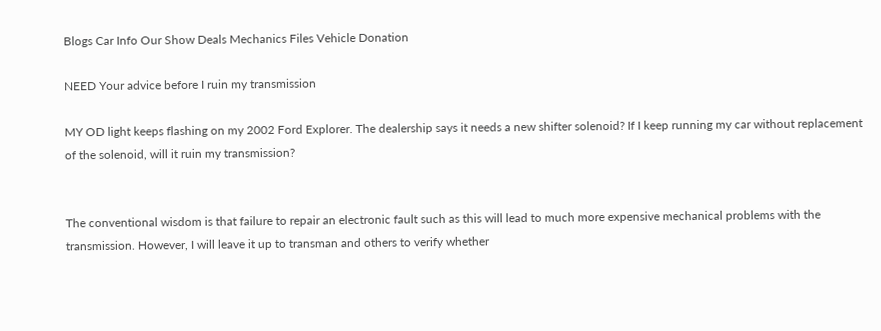Blogs Car Info Our Show Deals Mechanics Files Vehicle Donation

NEED Your advice before I ruin my transmission

MY OD light keeps flashing on my 2002 Ford Explorer. The dealership says it needs a new shifter solenoid? If I keep running my car without replacement of the solenoid, will it ruin my transmission?


The conventional wisdom is that failure to repair an electronic fault such as this will lead to much more expensive mechanical problems with the transmission. However, I will leave it up to transman and others to verify whether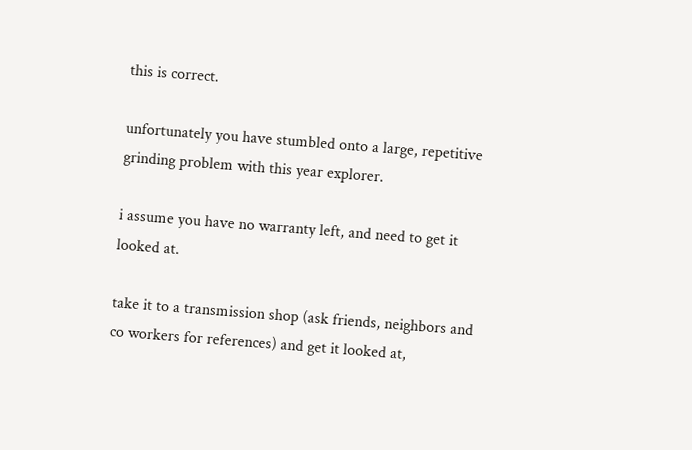this is correct.

unfortunately you have stumbled onto a large, repetitive grinding problem with this year explorer.

i assume you have no warranty left, and need to get it looked at.

take it to a transmission shop (ask friends, neighbors and co workers for references) and get it looked at,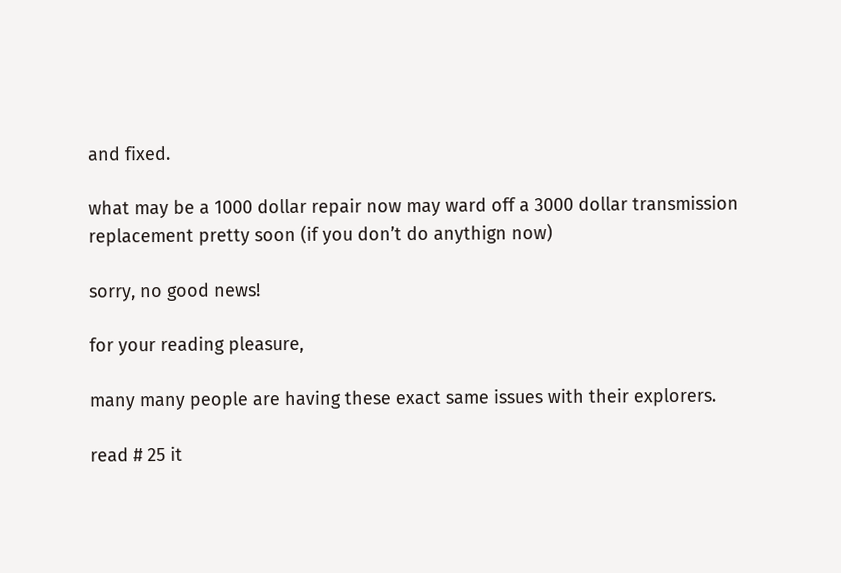and fixed.

what may be a 1000 dollar repair now may ward off a 3000 dollar transmission replacement pretty soon (if you don’t do anythign now)

sorry, no good news!

for your reading pleasure,

many many people are having these exact same issues with their explorers.

read # 25 it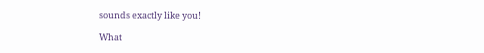sounds exactly like you!

What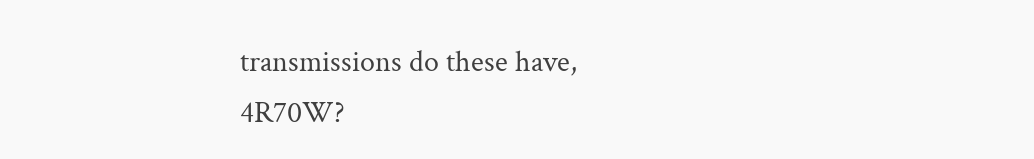transmissions do these have, 4R70W?